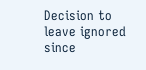Decision to leave ignored since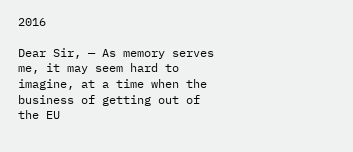2016

Dear Sir, — As memory serves me, it may seem hard to imagine, at a time when the business of getting out of the EU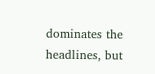dominates the headlines, but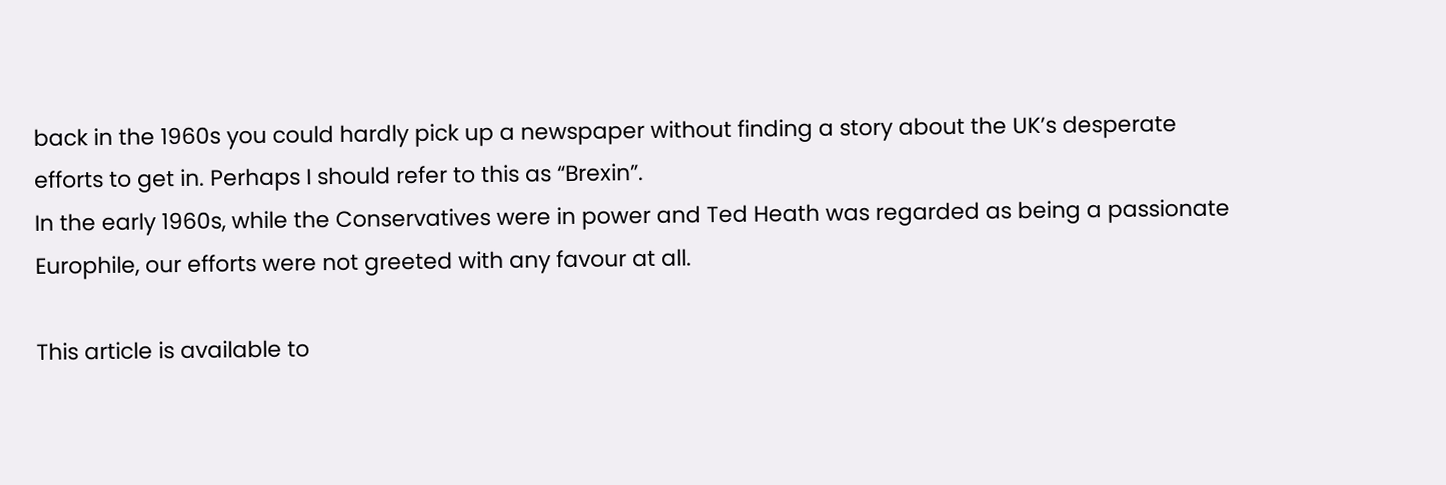back in the 1960s you could hardly pick up a newspaper without finding a story about the UK’s desperate efforts to get in. Perhaps I should refer to this as “Brexin”.
In the early 1960s, while the Conservatives were in power and Ted Heath was regarded as being a passionate Europhile, our efforts were not greeted with any favour at all.

This article is available to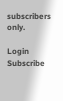subscribers only.

Login Subscribe